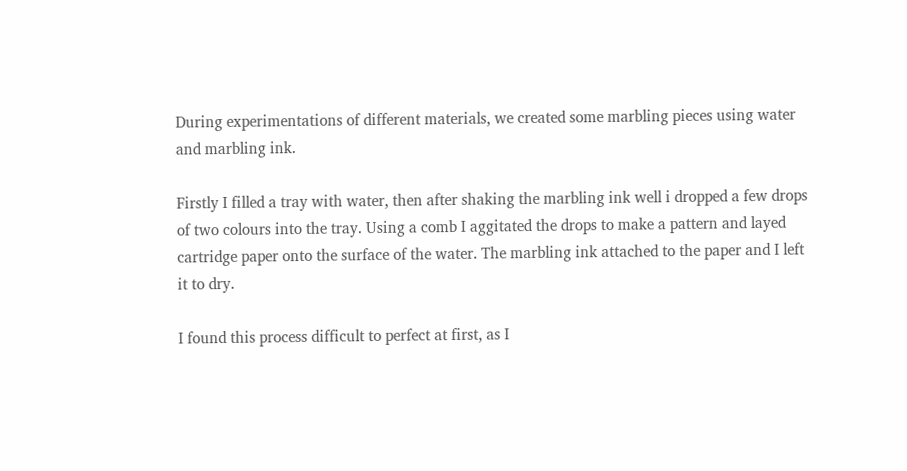During experimentations of different materials, we created some marbling pieces using water and marbling ink.

Firstly I filled a tray with water, then after shaking the marbling ink well i dropped a few drops of two colours into the tray. Using a comb I aggitated the drops to make a pattern and layed cartridge paper onto the surface of the water. The marbling ink attached to the paper and I left it to dry.

I found this process difficult to perfect at first, as I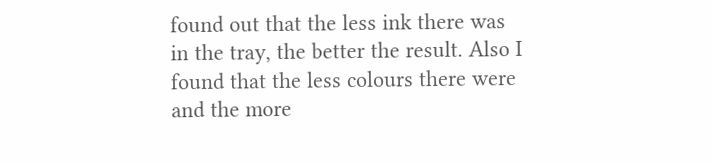found out that the less ink there was in the tray, the better the result. Also I found that the less colours there were and the more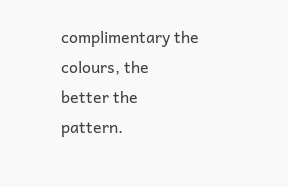complimentary the colours, the better the pattern.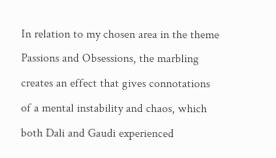In relation to my chosen area in the theme Passions and Obsessions, the marbling creates an effect that gives connotations of a mental instability and chaos, which both Dali and Gaudi experienced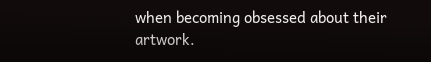when becoming obsessed about their artwork.